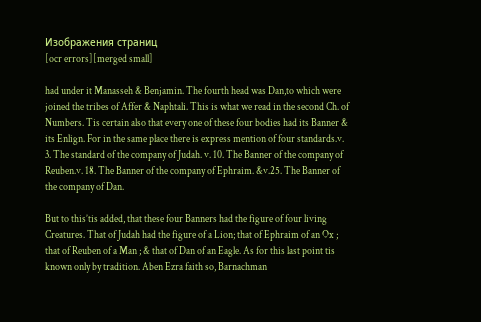Изображения страниц
[ocr errors][merged small]

had under it Manasseh & Benjamin. The fourth head was Dan,to which were joined the tribes of Affer & Naphtali. This is what we read in the second Ch. of Numbers. Tis certain also that every one of these four bodies had its Banner & its Enlign. For in the same place there is express mention of four standards.v. 3. The standard of the company of Judah. v. 10. The Banner of the company of Reuben.v. 18. The Banner of the company of Ephraim. &v.25. The Banner of the company of Dan.

But to this’tis added, that these four Banners had the figure of four living Creatures. That of Judah had the figure of a Lion; that of Ephraim of an Ox ; that of Reuben of a Man ; & that of Dan of an Eagle. As for this last point tis known only by tradition. Aben Ezra faith so, Barnachman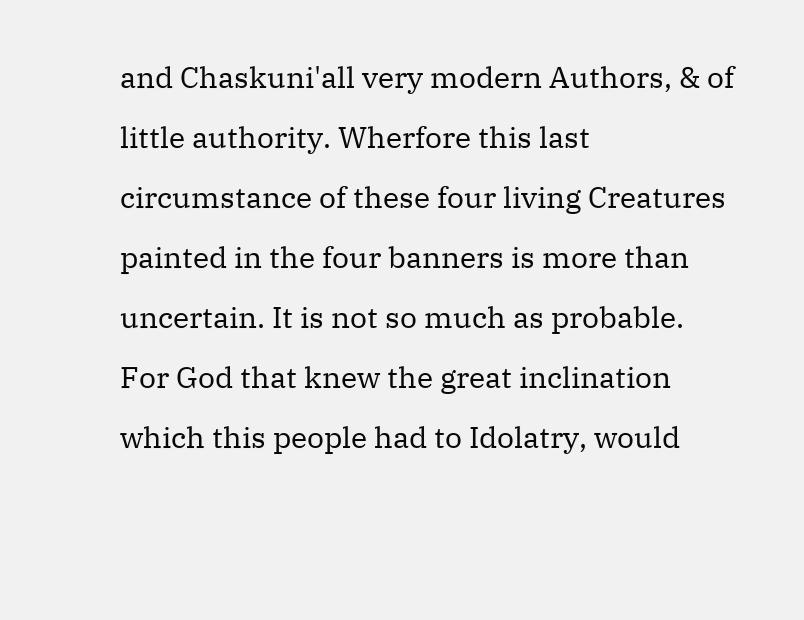and Chaskuni'all very modern Authors, & of little authority. Wherfore this last circumstance of these four living Creatures painted in the four banners is more than uncertain. It is not so much as probable. For God that knew the great inclination which this people had to Idolatry, would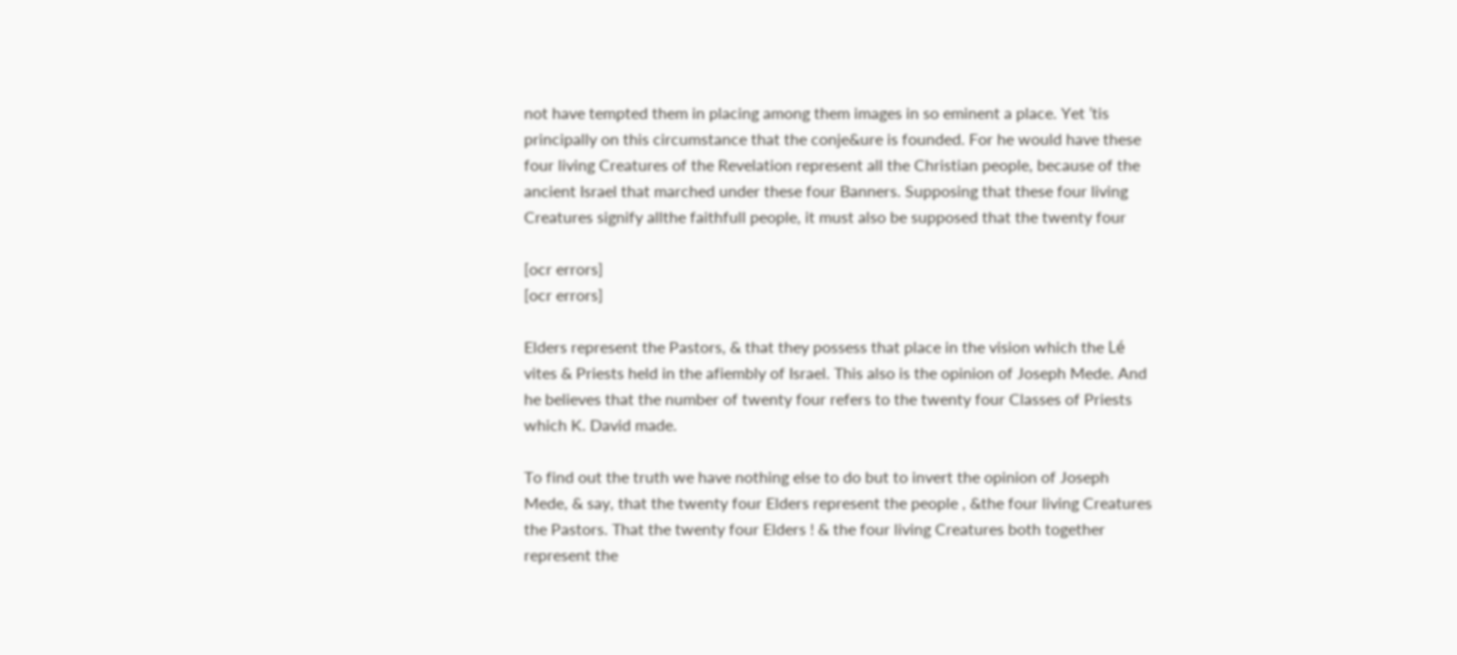not have tempted them in placing among them images in so eminent a place. Yet ’tis principally on this circumstance that the conje&ure is founded. For he would have these four living Creatures of the Revelation represent all the Christian people, because of the ancient Israel that marched under these four Banners. Supposing that these four living Creatures signify allthe faithfull people, it must also be supposed that the twenty four

[ocr errors]
[ocr errors]

Elders represent the Pastors, & that they possess that place in the vision which the Lé vites & Priests held in the afiembly of Israel. This also is the opinion of Joseph Mede. And he believes that the number of twenty four refers to the twenty four Classes of Priests which K. David made.

To find out the truth we have nothing else to do but to invert the opinion of Joseph Mede, & say, that the twenty four Elders represent the people , &the four living Creatures the Pastors. That the twenty four Elders ! & the four living Creatures both together represent the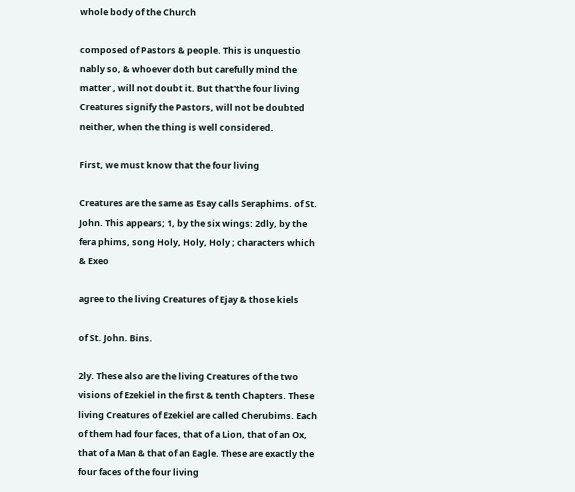whole body of the Church

composed of Pastors & people. This is unquestio nably so, & whoever doth but carefully mind the matter , will not doubt it. But that'the four living Creatures signify the Pastors, will not be doubted neither, when the thing is well considered.

First, we must know that the four living

Creatures are the same as Esay calls Seraphims. of St. John. This appears; 1, by the six wings: 2dly, by the fera phims, song Holy, Holy, Holy ; characters which & Exeo

agree to the living Creatures of Ejay & those kiels

of St. John. Bins.

2ly. These also are the living Creatures of the two visions of Ezekiel in the first & tenth Chapters. These living Creatures of Ezekiel are called Cherubims. Each of them had four faces, that of a Lion, that of an Ox, that of a Man & that of an Eagle. These are exactly the four faces of the four living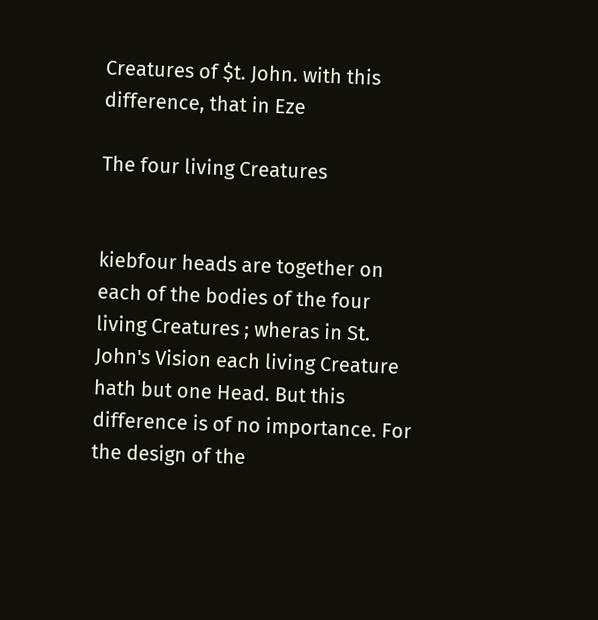Creatures of $t. John. with this difference, that in Eze

The four living Creatures


kiebfour heads are together on each of the bodies of the four living Creatures ; wheras in St. John's Vision each living Creature hath but one Head. But this difference is of no importance. For the design of the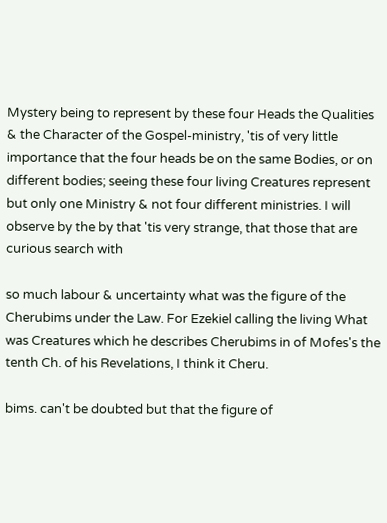Mystery being to represent by these four Heads the Qualities & the Character of the Gospel-ministry, 'tis of very little importance that the four heads be on the same Bodies, or on different bodies; seeing these four living Creatures represent but only one Ministry & not four different ministries. I will observe by the by that 'tis very strange, that those that are curious search with

so much labour & uncertainty what was the figure of the Cherubims under the Law. For Ezekiel calling the living What was Creatures which he describes Cherubims in of Mofes's the tenth Ch. of his Revelations, I think it Cheru.

bims. can't be doubted but that the figure of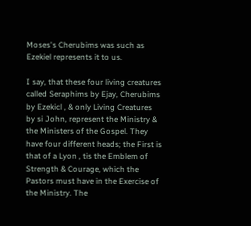Moses's Cherubims was such as Ezekiel represents it to us.

I say, that these four living creatures called Seraphims by Ejay, Cherubims by Ezekicl , & only Living Creatures by si John, represent the Ministry & the Ministers of the Gospel. They have four different heads; the First is that of a Lyon , tis the Emblem of Strength & Courage, which the Pastors must have in the Exercise of the Ministry. The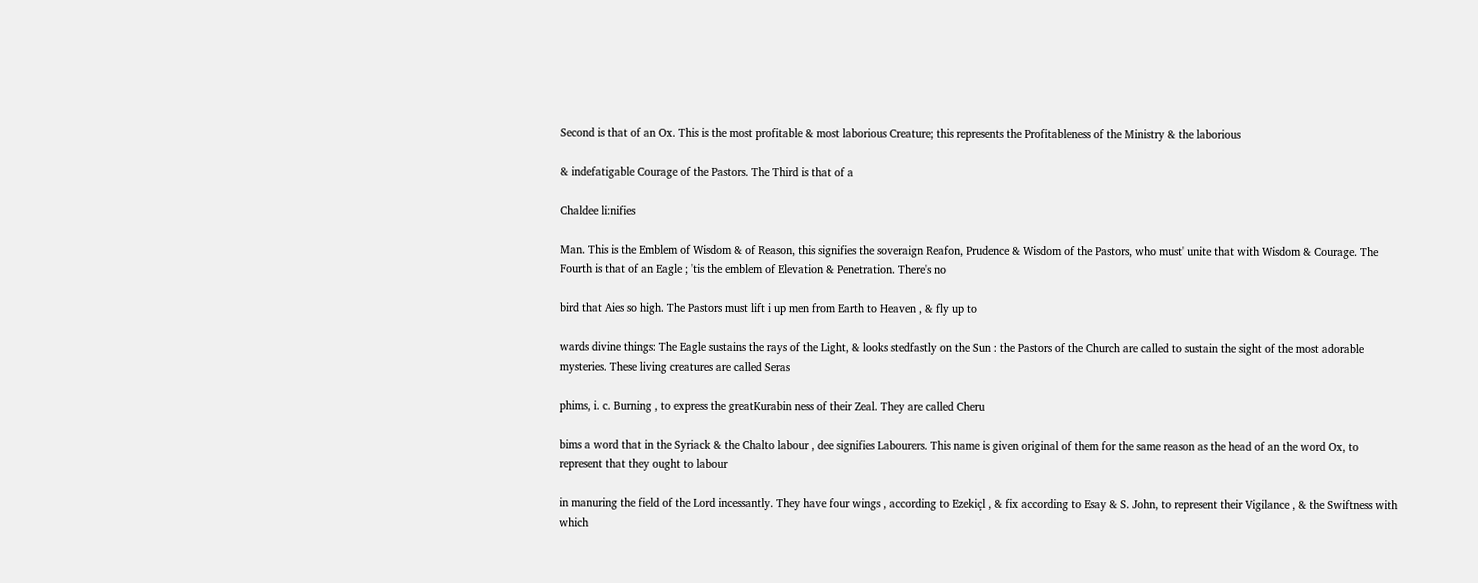Second is that of an Ox. This is the most profitable & most laborious Creature; this represents the Profitableness of the Ministry & the laborious

& indefatigable Courage of the Pastors. The Third is that of a

Chaldee li:nifies

Man. This is the Emblem of Wisdom & of Reason, this signifies the soveraign Reafon, Prudence & Wisdom of the Pastors, who must' unite that with Wisdom & Courage. The Fourth is that of an Eagle ; 'tis the emblem of Elevation & Penetration. There's no

bird that Aies so high. The Pastors must lift i up men from Earth to Heaven , & fly up to

wards divine things: The Eagle sustains the rays of the Light, & looks stedfastly on the Sun : the Pastors of the Church are called to sustain the sight of the most adorable mysteries. These living creatures are called Seras

phims, i. c. Burning , to express the greatKurabin ness of their Zeal. They are called Cheru

bims a word that in the Syriack & the Chalto labour , dee signifies Labourers. This name is given original of them for the same reason as the head of an the word Ox, to represent that they ought to labour

in manuring the field of the Lord incessantly. They have four wings , according to Ezekiçl , & fix according to Esay & S. John, to represent their Vigilance , & the Swiftness with which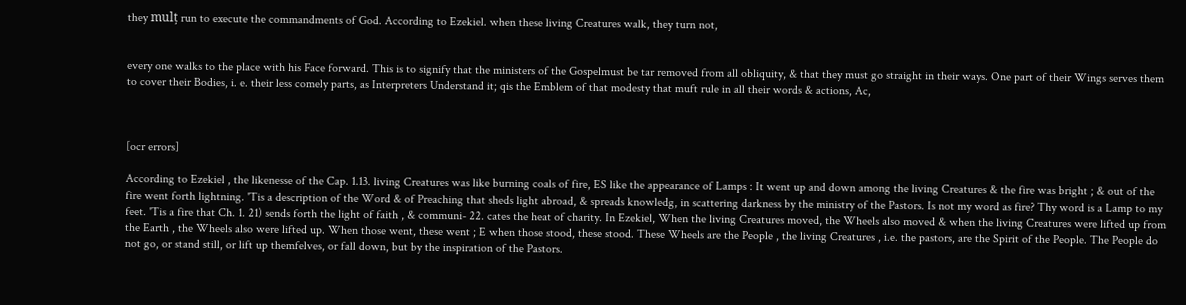they mulț run to execute the commandments of God. According to Ezekiel. when these living Creatures walk, they turn not,


every one walks to the place with his Face forward. This is to signify that the ministers of the Gospelmust be tar removed from all obliquity, & that they must go straight in their ways. One part of their Wings serves them to cover their Bodies, i. e. their less comely parts, as Interpreters Understand it; qis the Emblem of that modesty that muft rule in all their words & actions, Ac,



[ocr errors]

According to Ezekiel , the likenesse of the Cap. 1.13. living Creatures was like burning coals of fire, ES like the appearance of Lamps : It went up and down among the living Creatures & the fire was bright ; & out of the fire went forth lightning. 'Tis a description of the Word & of Preaching that sheds light abroad, & spreads knowledg, in scattering darkness by the ministry of the Pastors. Is not my word as fire? Thy word is a Lamp to my feet. 'Tis a fire that Ch. 1. 21) sends forth the light of faith , & communi- 22. cates the heat of charity. In Ezekiel, When the living Creatures moved, the Wheels also moved & when the living Creatures were lifted up from the Earth , the Wheels also were lifted up. When those went, these went ; E when those stood, these stood. These Wheels are the People , the living Creatures , i.e. the pastors, are the Spirit of the People. The People do not go, or stand still, or lift up themfelves, or fall down, but by the inspiration of the Pastors.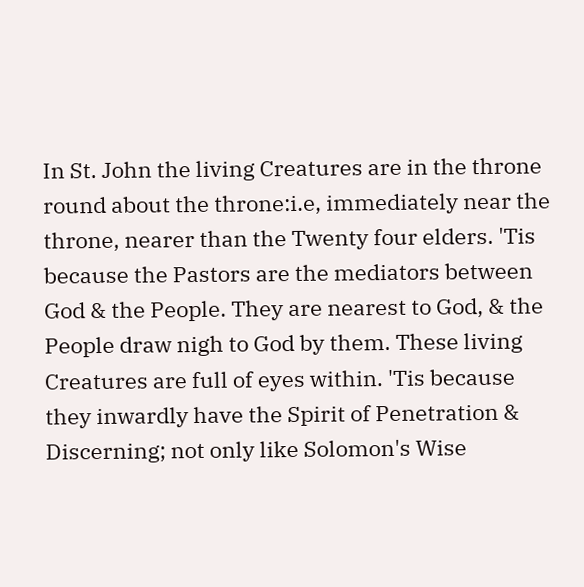In St. John the living Creatures are in the throne round about the throne:i.e, immediately near the throne, nearer than the Twenty four elders. 'Tis because the Pastors are the mediators between God & the People. They are nearest to God, & the People draw nigh to God by them. These living Creatures are full of eyes within. 'Tis because they inwardly have the Spirit of Penetration & Discerning; not only like Solomon's Wise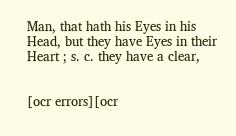Man, that hath his Eyes in his Head, but they have Eyes in their Heart ; s. c. they have a clear,


[ocr errors][ocr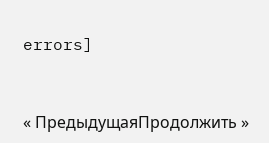errors]


« ПредыдущаяПродолжить »